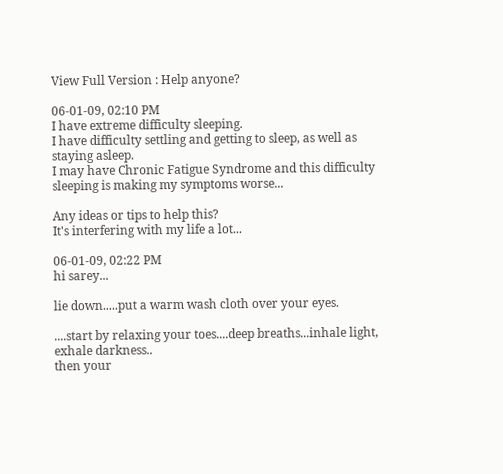View Full Version : Help anyone?

06-01-09, 02:10 PM
I have extreme difficulty sleeping.
I have difficulty settling and getting to sleep, as well as staying asleep.
I may have Chronic Fatigue Syndrome and this difficulty sleeping is making my symptoms worse...

Any ideas or tips to help this?
It's interfering with my life a lot...

06-01-09, 02:22 PM
hi sarey...

lie down.....put a warm wash cloth over your eyes.

....start by relaxing your toes....deep breaths...inhale light, exhale darkness..
then your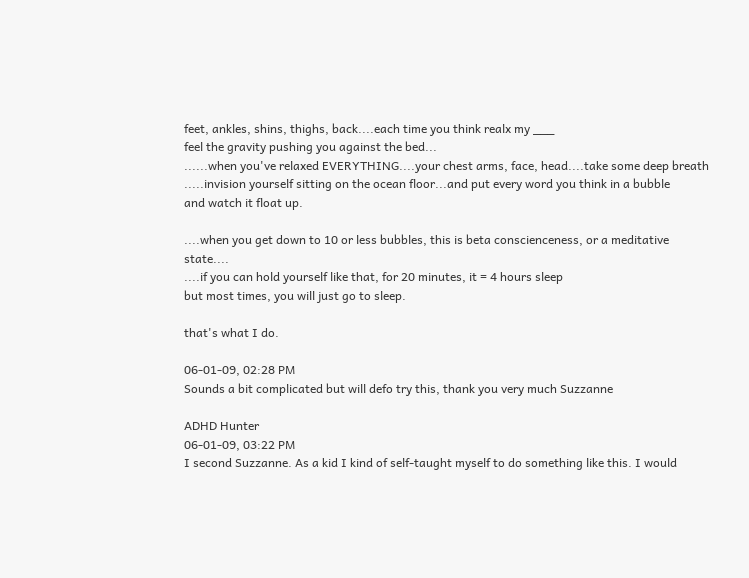feet, ankles, shins, thighs, back....each time you think realx my ___
feel the gravity pushing you against the bed...
......when you've relaxed EVERYTHING....your chest arms, face, head....take some deep breath
.....invision yourself sitting on the ocean floor...and put every word you think in a bubble
and watch it float up.

....when you get down to 10 or less bubbles, this is beta conscienceness, or a meditative state....
....if you can hold yourself like that, for 20 minutes, it = 4 hours sleep
but most times, you will just go to sleep.

that's what I do.

06-01-09, 02:28 PM
Sounds a bit complicated but will defo try this, thank you very much Suzzanne

ADHD Hunter
06-01-09, 03:22 PM
I second Suzzanne. As a kid I kind of self-taught myself to do something like this. I would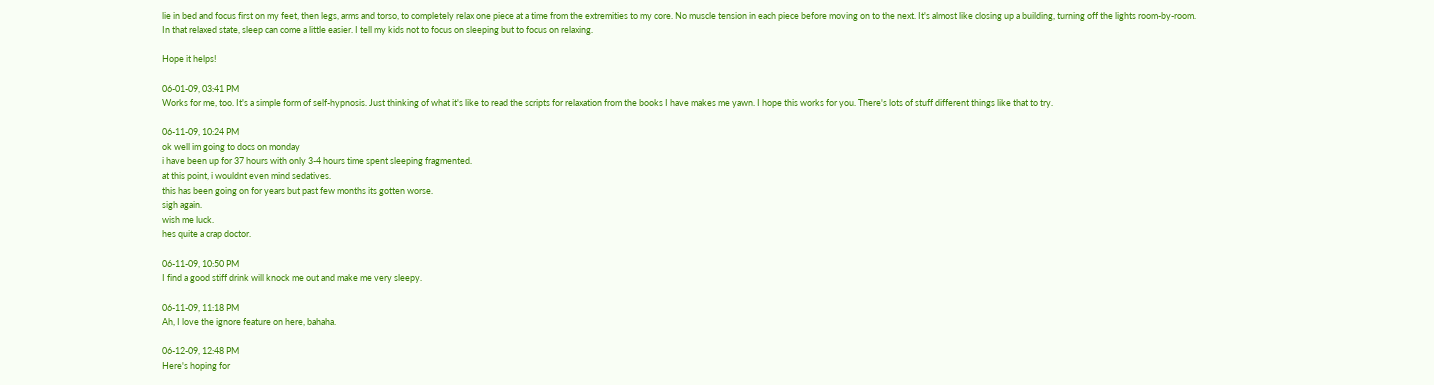lie in bed and focus first on my feet, then legs, arms and torso, to completely relax one piece at a time from the extremities to my core. No muscle tension in each piece before moving on to the next. It's almost like closing up a building, turning off the lights room-by-room. In that relaxed state, sleep can come a little easier. I tell my kids not to focus on sleeping but to focus on relaxing.

Hope it helps!

06-01-09, 03:41 PM
Works for me, too. It's a simple form of self-hypnosis. Just thinking of what it's like to read the scripts for relaxation from the books I have makes me yawn. I hope this works for you. There's lots of stuff different things like that to try.

06-11-09, 10:24 PM
ok well im going to docs on monday
i have been up for 37 hours with only 3-4 hours time spent sleeping fragmented.
at this point, i wouldnt even mind sedatives.
this has been going on for years but past few months its gotten worse.
sigh again.
wish me luck.
hes quite a crap doctor.

06-11-09, 10:50 PM
I find a good stiff drink will knock me out and make me very sleepy.

06-11-09, 11:18 PM
Ah, I love the ignore feature on here, bahaha.

06-12-09, 12:48 PM
Here's hoping for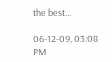the best...

06-12-09, 03:08 PM